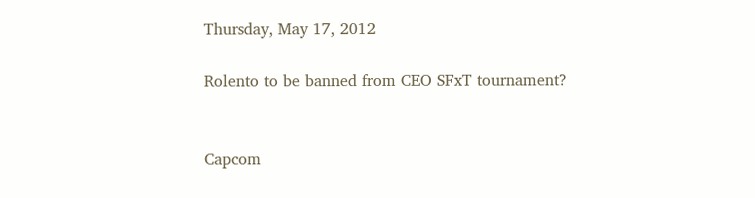Thursday, May 17, 2012

Rolento to be banned from CEO SFxT tournament?


Capcom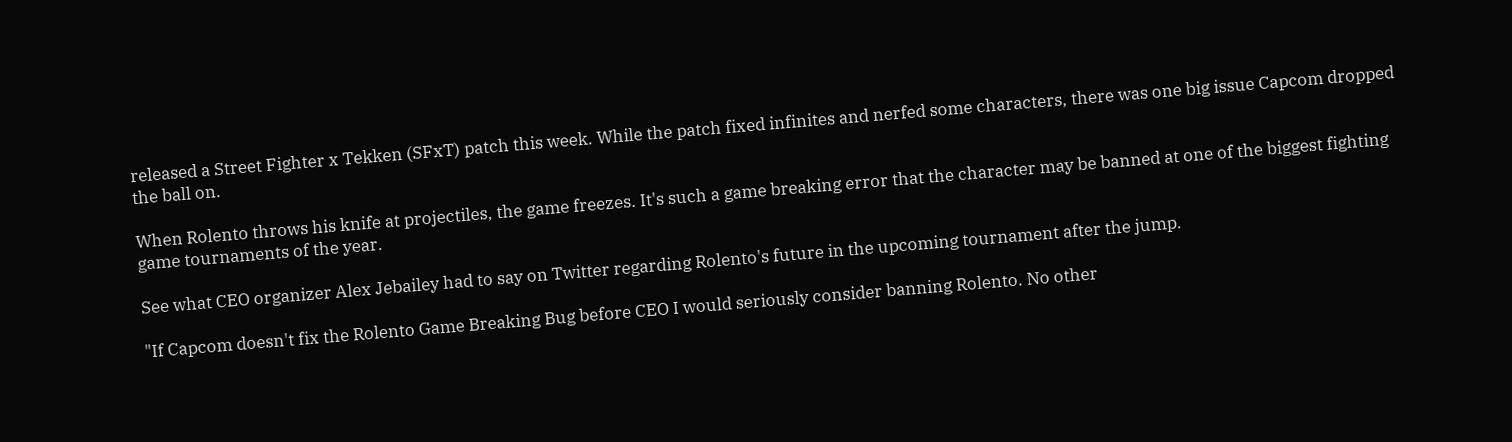released a Street Fighter x Tekken (SFxT) patch this week. While the patch fixed infinites and nerfed some characters, there was one big issue Capcom dropped the ball on.

When Rolento throws his knife at projectiles, the game freezes. It's such a game breaking error that the character may be banned at one of the biggest fighting game tournaments of the year.

See what CEO organizer Alex Jebailey had to say on Twitter regarding Rolento's future in the upcoming tournament after the jump.

"If Capcom doesn't fix the Rolento Game Breaking Bug before CEO I would seriously consider banning Rolento. No other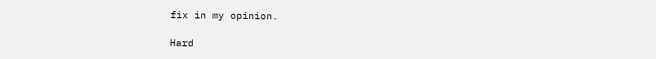fix in my opinion.

Hard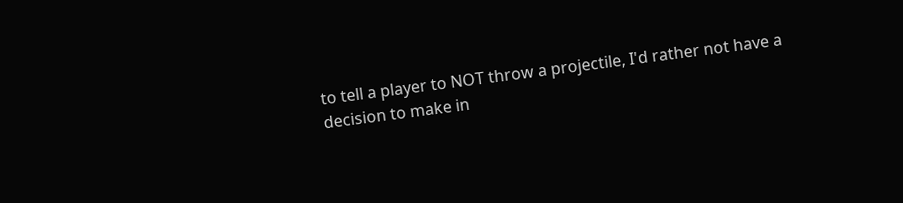to tell a player to NOT throw a projectile, I'd rather not have a decision to make in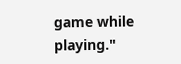game while playing."